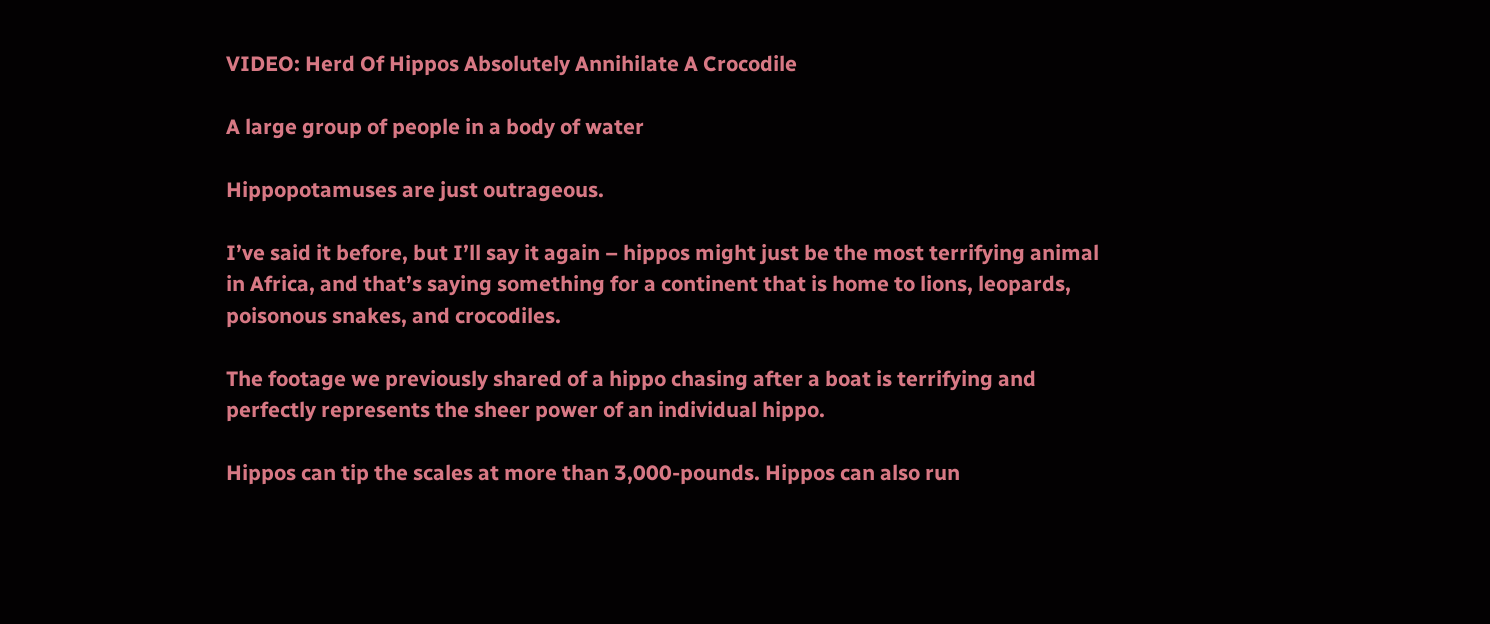VIDEO: Herd Of Hippos Absolutely Annihilate A Crocodile

A large group of people in a body of water

Hippopotamuses are just outrageous.

I’ve said it before, but I’ll say it again – hippos might just be the most terrifying animal in Africa, and that’s saying something for a continent that is home to lions, leopards, poisonous snakes, and crocodiles.

The footage we previously shared of a hippo chasing after a boat is terrifying and perfectly represents the sheer power of an individual hippo.

Hippos can tip the scales at more than 3,000-pounds. Hippos can also run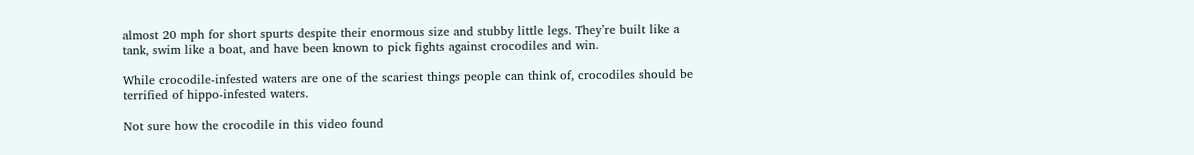almost 20 mph for short spurts despite their enormous size and stubby little legs. They’re built like a tank, swim like a boat, and have been known to pick fights against crocodiles and win.

While crocodile-infested waters are one of the scariest things people can think of, crocodiles should be terrified of hippo-infested waters.

Not sure how the crocodile in this video found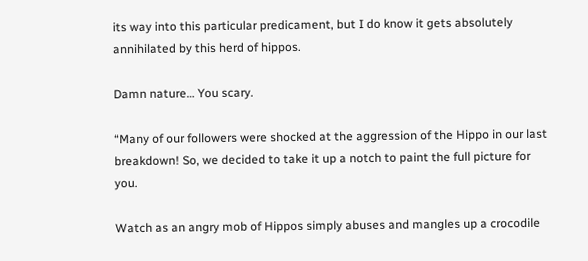its way into this particular predicament, but I do know it gets absolutely annihilated by this herd of hippos.

Damn nature… You scary.

“Many of our followers were shocked at the aggression of the Hippo in our last breakdown! So, we decided to take it up a notch to paint the full picture for you.

Watch as an angry mob of Hippos simply abuses and mangles up a crocodile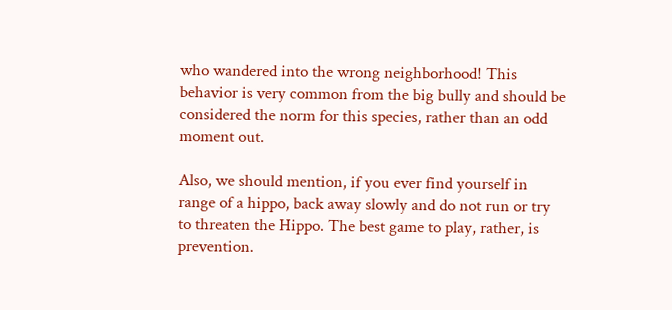who wandered into the wrong neighborhood! This behavior is very common from the big bully and should be considered the norm for this species, rather than an odd moment out.

Also, we should mention, if you ever find yourself in range of a hippo, back away slowly and do not run or try to threaten the Hippo. The best game to play, rather, is prevention.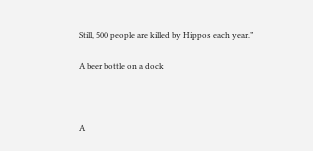Still, 500 people are killed by Hippos each year.”

A beer bottle on a dock



A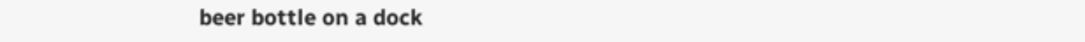beer bottle on a dock